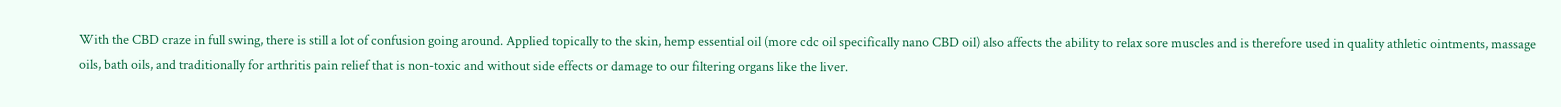With the CBD craze in full swing, there is still a lot of confusion going around. Applied topically to the skin, hemp essential oil (more cdc oil specifically nano CBD oil) also affects the ability to relax sore muscles and is therefore used in quality athletic ointments, massage oils, bath oils, and traditionally for arthritis pain relief that is non-toxic and without side effects or damage to our filtering organs like the liver.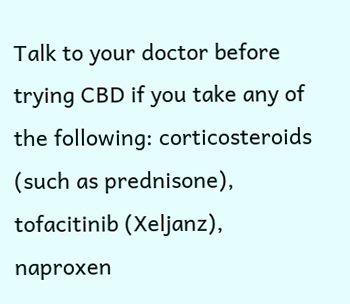Talk to your doctor before trying CBD if you take any of the following: corticosteroids (such as prednisone), tofacitinib (Xeljanz), naproxen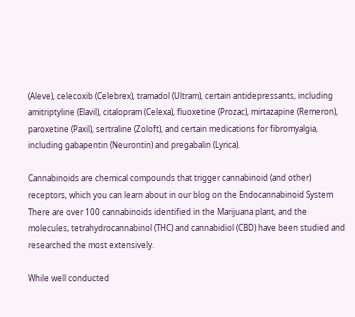(Aleve), celecoxib (Celebrex), tramadol (Ultram), certain antidepressants, including amitriptyline (Elavil), citalopram (Celexa), fluoxetine (Prozac), mirtazapine (Remeron), paroxetine (Paxil), sertraline (Zoloft), and certain medications for fibromyalgia, including gabapentin (Neurontin) and pregabalin (Lyrica).

Cannabinoids are chemical compounds that trigger cannabinoid (and other) receptors, which you can learn about in our blog on the Endocannabinoid System There are over 100 cannabinoids identified in the Marijuana plant, and the molecules, tetrahydrocannabinol (THC) and cannabidiol (CBD) have been studied and researched the most extensively.

While well conducted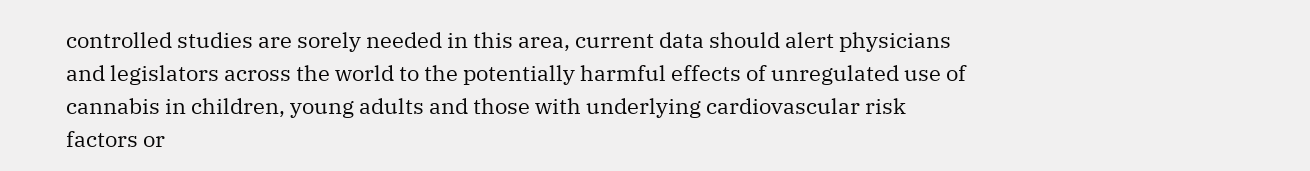controlled studies are sorely needed in this area, current data should alert physicians and legislators across the world to the potentially harmful effects of unregulated use of cannabis in children, young adults and those with underlying cardiovascular risk factors or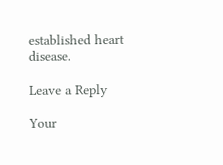established heart disease.

Leave a Reply

Your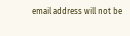email address will not be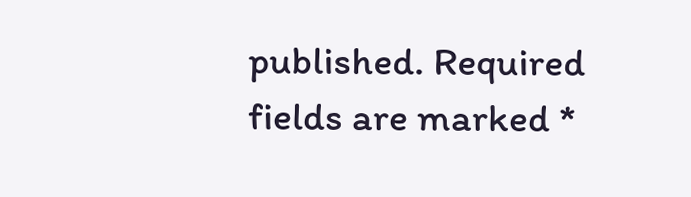published. Required fields are marked *